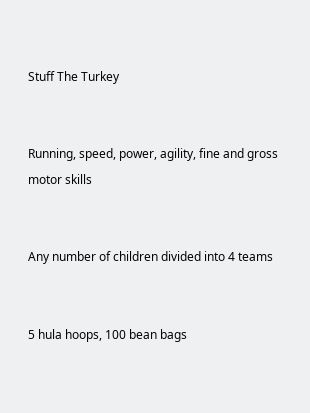Stuff The Turkey


Running, speed, power, agility, fine and gross motor skills


Any number of children divided into 4 teams


5 hula hoops, 100 bean bags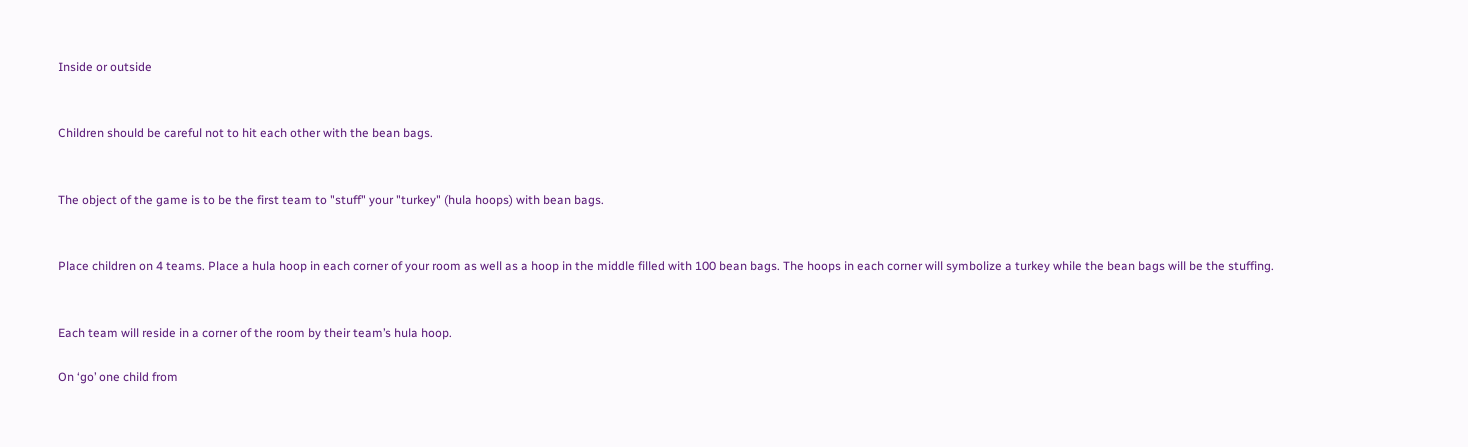Inside or outside


Children should be careful not to hit each other with the bean bags.


The object of the game is to be the first team to "stuff" your "turkey" (hula hoops) with bean bags.


Place children on 4 teams. Place a hula hoop in each corner of your room as well as a hoop in the middle filled with 100 bean bags. The hoops in each corner will symbolize a turkey while the bean bags will be the stuffing.


Each team will reside in a corner of the room by their team’s hula hoop.

On ‘go’ one child from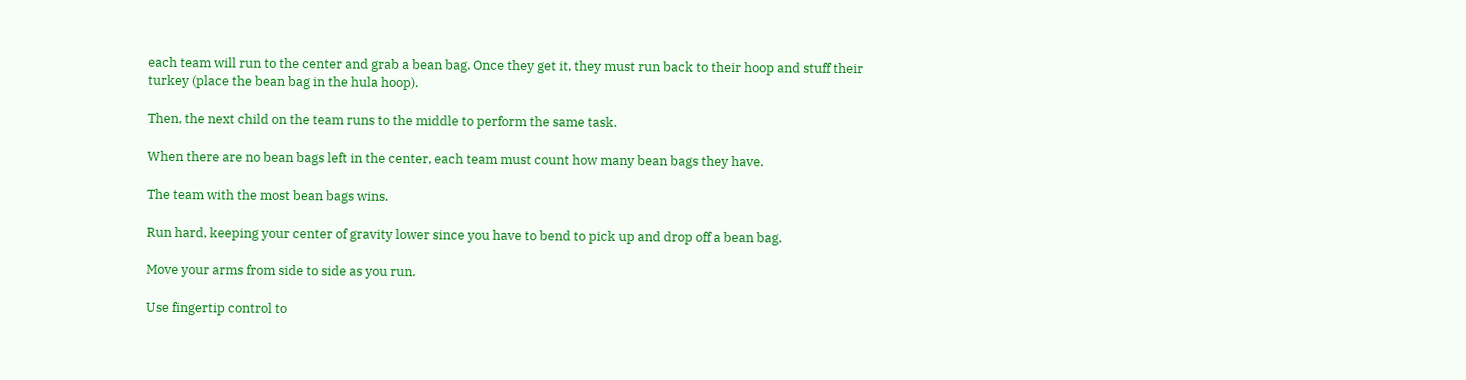each team will run to the center and grab a bean bag. Once they get it, they must run back to their hoop and stuff their turkey (place the bean bag in the hula hoop).

Then, the next child on the team runs to the middle to perform the same task.

When there are no bean bags left in the center, each team must count how many bean bags they have.

The team with the most bean bags wins.

Run hard, keeping your center of gravity lower since you have to bend to pick up and drop off a bean bag.

Move your arms from side to side as you run.

Use fingertip control to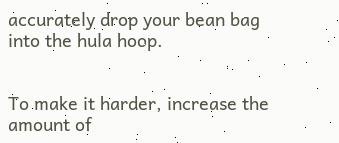accurately drop your bean bag into the hula hoop.


To make it harder, increase the amount of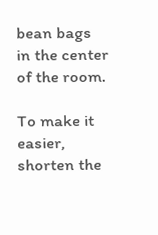bean bags in the center of the room.

To make it easier, shorten the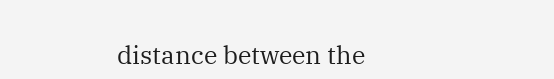distance between the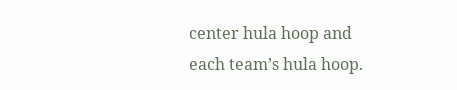center hula hoop and each team’s hula hoop.